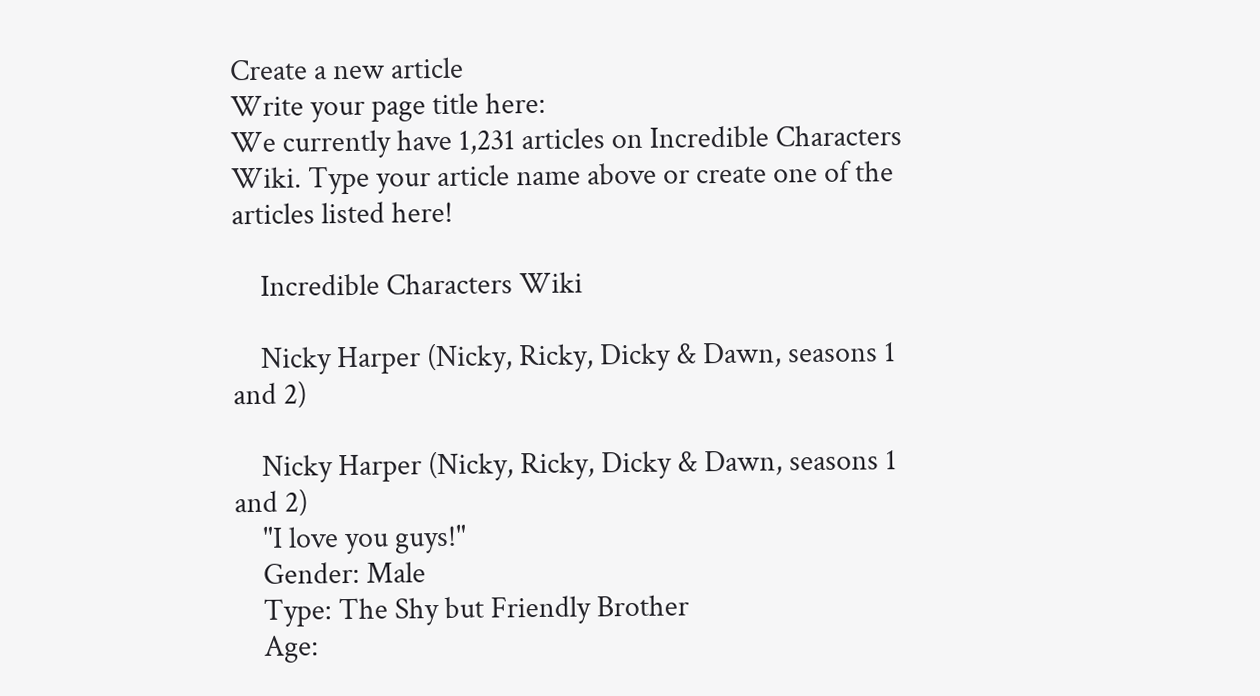Create a new article
Write your page title here:
We currently have 1,231 articles on Incredible Characters Wiki. Type your article name above or create one of the articles listed here!

    Incredible Characters Wiki

    Nicky Harper (Nicky, Ricky, Dicky & Dawn, seasons 1 and 2)

    Nicky Harper (Nicky, Ricky, Dicky & Dawn, seasons 1 and 2)
    "I love you guys!"
    Gender: Male
    Type: The Shy but Friendly Brother
    Age: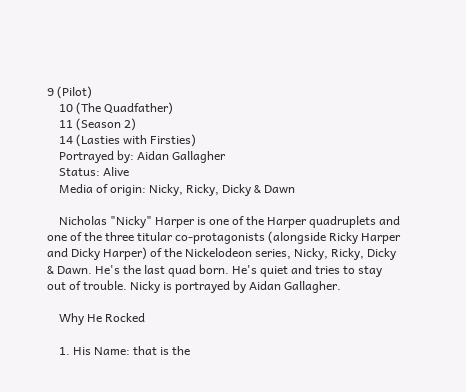9 (Pilot)
    10 (The Quadfather)
    11 (Season 2)
    14 (Lasties with Firsties)
    Portrayed by: Aidan Gallagher
    Status: Alive
    Media of origin: Nicky, Ricky, Dicky & Dawn

    Nicholas "Nicky" Harper is one of the Harper quadruplets and one of the three titular co-protagonists (alongside Ricky Harper and Dicky Harper) of the Nickelodeon series, Nicky, Ricky, Dicky & Dawn. He's the last quad born. He's quiet and tries to stay out of trouble. Nicky is portrayed by Aidan Gallagher.

    Why He Rocked

    1. His Name: that is the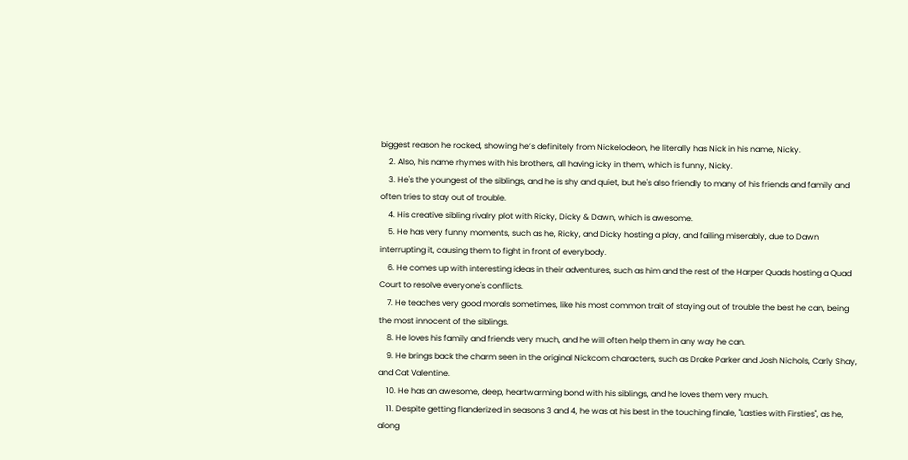biggest reason he rocked, showing he’s definitely from Nickelodeon, he literally has Nick in his name, Nicky.
    2. Also, his name rhymes with his brothers, all having icky in them, which is funny, Nicky.
    3. He's the youngest of the siblings, and he is shy and quiet, but he's also friendly to many of his friends and family and often tries to stay out of trouble.
    4. His creative sibling rivalry plot with Ricky, Dicky & Dawn, which is awesome.
    5. He has very funny moments, such as he, Ricky, and Dicky hosting a play, and failing miserably, due to Dawn interrupting it, causing them to fight in front of everybody.
    6. He comes up with interesting ideas in their adventures, such as him and the rest of the Harper Quads hosting a Quad Court to resolve everyone's conflicts.
    7. He teaches very good morals sometimes, like his most common trait of staying out of trouble the best he can, being the most innocent of the siblings.
    8. He loves his family and friends very much, and he will often help them in any way he can.
    9. He brings back the charm seen in the original Nickcom characters, such as Drake Parker and Josh Nichols, Carly Shay, and Cat Valentine.
    10. He has an awesome, deep, heartwarming bond with his siblings, and he loves them very much.
    11. Despite getting flanderized in seasons 3 and 4, he was at his best in the touching finale, "Lasties with Firsties", as he, along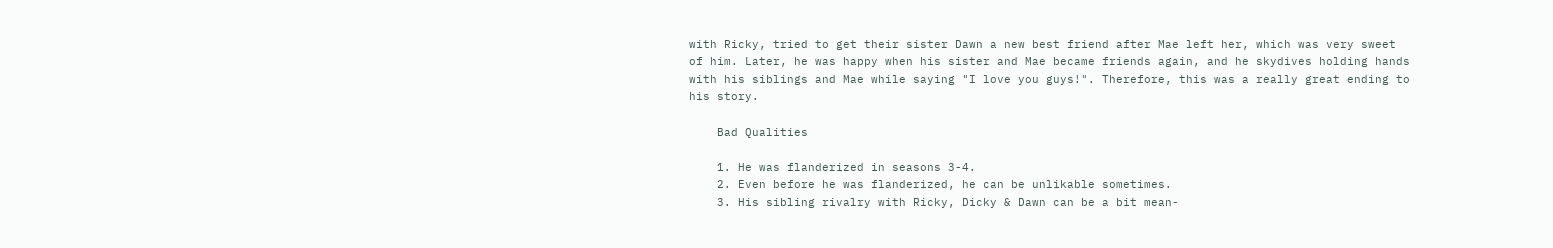with Ricky, tried to get their sister Dawn a new best friend after Mae left her, which was very sweet of him. Later, he was happy when his sister and Mae became friends again, and he skydives holding hands with his siblings and Mae while saying "I love you guys!". Therefore, this was a really great ending to his story.

    Bad Qualities

    1. He was flanderized in seasons 3-4.
    2. Even before he was flanderized, he can be unlikable sometimes.
    3. His sibling rivalry with Ricky, Dicky & Dawn can be a bit mean-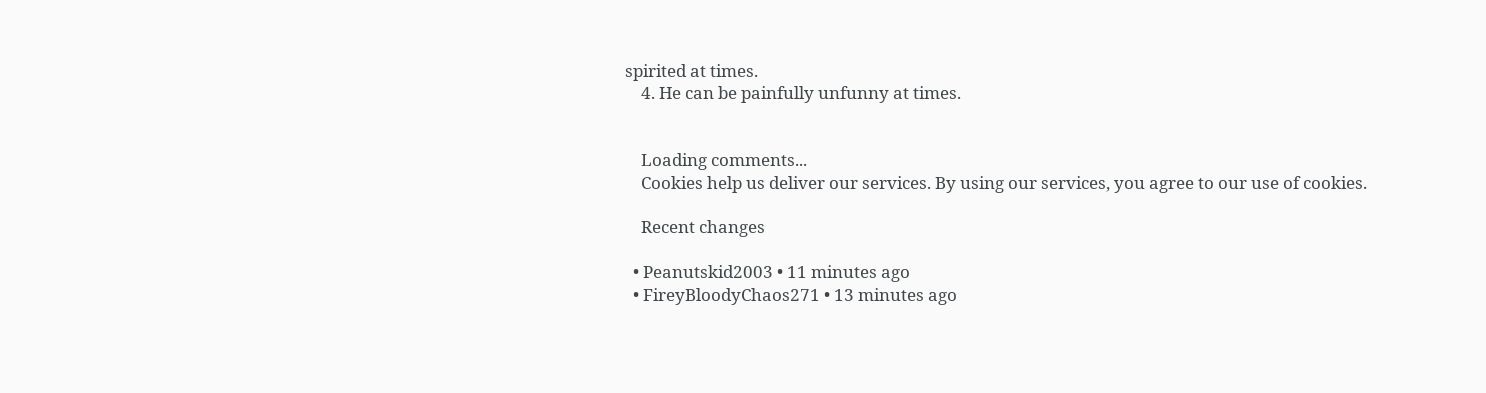spirited at times.
    4. He can be painfully unfunny at times.


    Loading comments...
    Cookies help us deliver our services. By using our services, you agree to our use of cookies.

    Recent changes

  • Peanutskid2003 • 11 minutes ago
  • FireyBloodyChaos271 • 13 minutes ago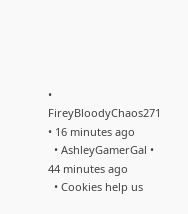• FireyBloodyChaos271 • 16 minutes ago
  • AshleyGamerGal • 44 minutes ago
  • Cookies help us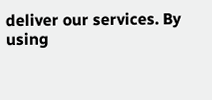deliver our services. By using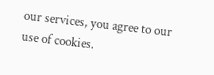our services, you agree to our use of cookies.